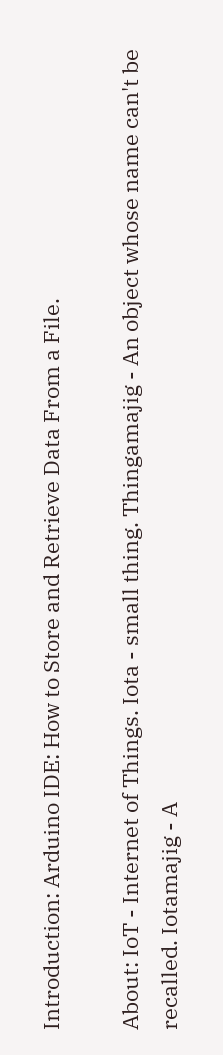Introduction: Arduino IDE: How to Store and Retrieve Data From a File.

About: IoT - Internet of Things. Iota - small thing. Thingamajig - An object whose name can't be recalled. Iotamajig - A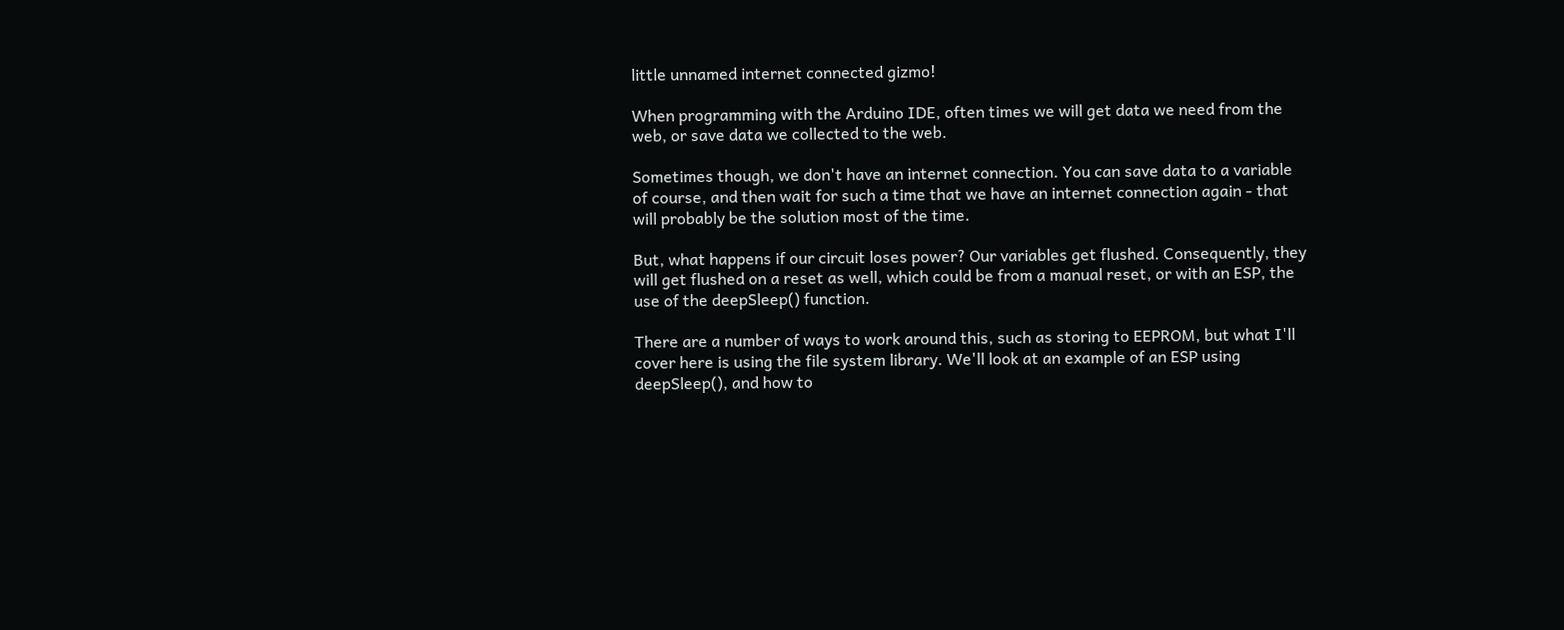little unnamed internet connected gizmo!

When programming with the Arduino IDE, often times we will get data we need from the web, or save data we collected to the web.

Sometimes though, we don't have an internet connection. You can save data to a variable of course, and then wait for such a time that we have an internet connection again - that will probably be the solution most of the time.

But, what happens if our circuit loses power? Our variables get flushed. Consequently, they will get flushed on a reset as well, which could be from a manual reset, or with an ESP, the use of the deepSleep() function.

There are a number of ways to work around this, such as storing to EEPROM, but what I'll cover here is using the file system library. We'll look at an example of an ESP using deepSleep(), and how to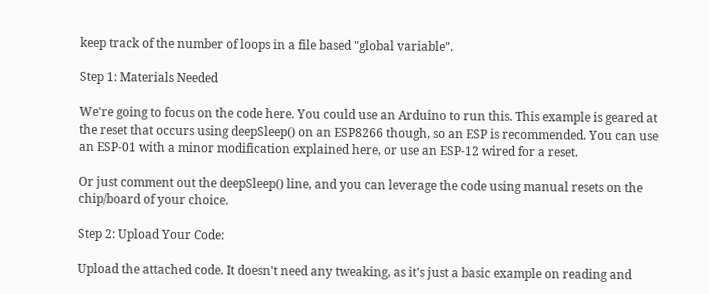keep track of the number of loops in a file based "global variable".

Step 1: Materials Needed

We're going to focus on the code here. You could use an Arduino to run this. This example is geared at the reset that occurs using deepSleep() on an ESP8266 though, so an ESP is recommended. You can use an ESP-01 with a minor modification explained here, or use an ESP-12 wired for a reset.

Or just comment out the deepSleep() line, and you can leverage the code using manual resets on the chip/board of your choice.

Step 2: Upload Your Code:

Upload the attached code. It doesn't need any tweaking, as it's just a basic example on reading and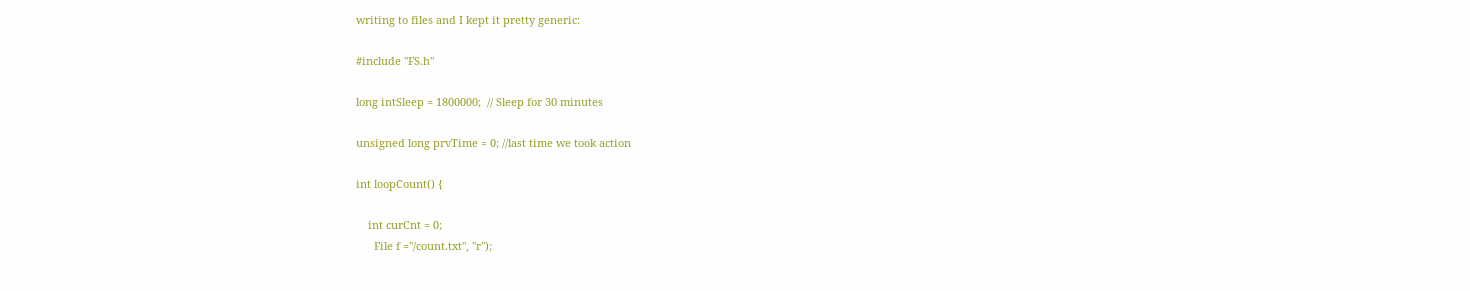writing to files and I kept it pretty generic:

#include "FS.h"

long intSleep = 1800000;  // Sleep for 30 minutes

unsigned long prvTime = 0; //last time we took action

int loopCount() {

    int curCnt = 0;
      File f ="/count.txt", "r");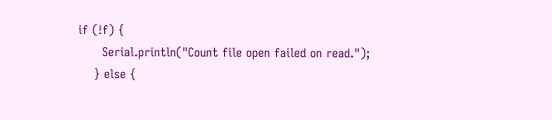if (!f) {
      Serial.println("Count file open failed on read.");
    } else {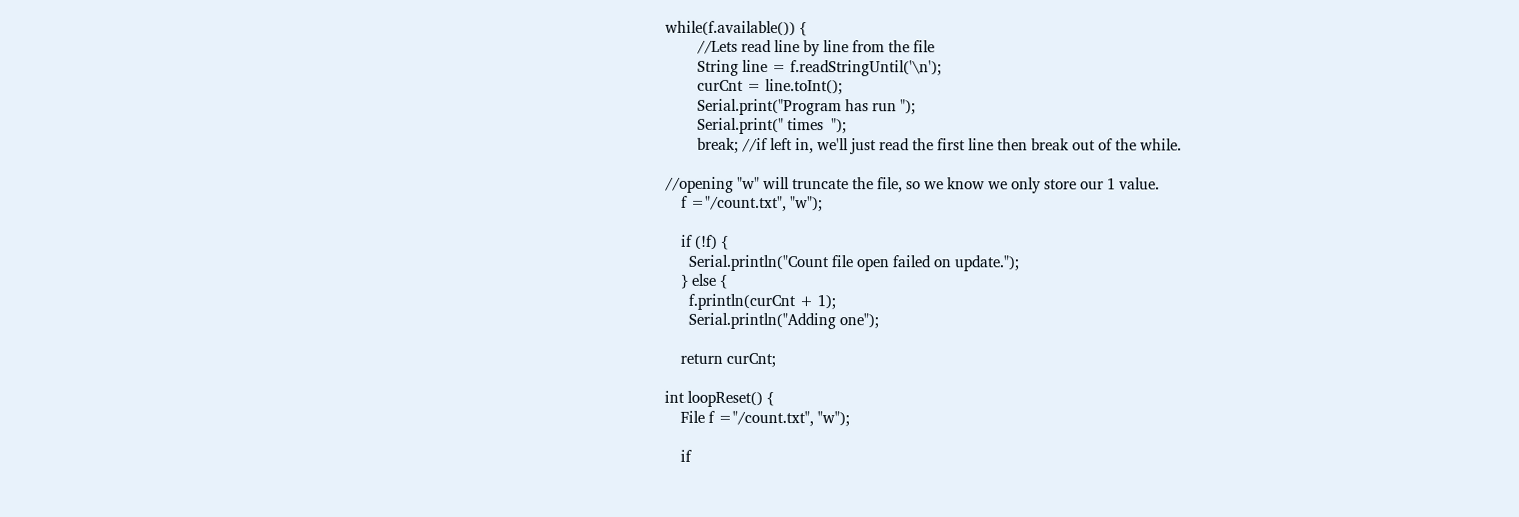while(f.available()) {
        //Lets read line by line from the file
        String line = f.readStringUntil('\n');
        curCnt = line.toInt();
        Serial.print("Program has run ");
        Serial.print(" times  ");
        break; //if left in, we'll just read the first line then break out of the while.

//opening "w" will truncate the file, so we know we only store our 1 value.
    f ="/count.txt", "w");

    if (!f) {
      Serial.println("Count file open failed on update.");
    } else {
      f.println(curCnt + 1);
      Serial.println("Adding one");

    return curCnt;

int loopReset() {
    File f ="/count.txt", "w");

    if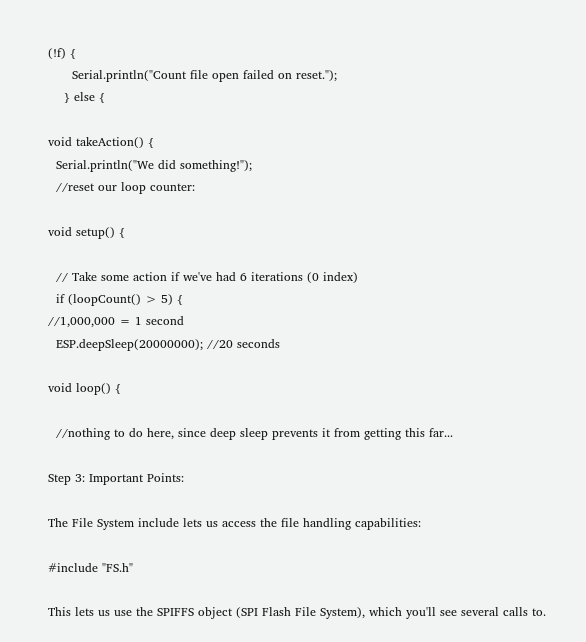(!f) {
      Serial.println("Count file open failed on reset.");
    } else {

void takeAction() {
  Serial.println("We did something!");
  //reset our loop counter:

void setup() {

  // Take some action if we've had 6 iterations (0 index)
  if (loopCount() > 5) {
//1,000,000 = 1 second
  ESP.deepSleep(20000000); //20 seconds

void loop() {

  //nothing to do here, since deep sleep prevents it from getting this far...

Step 3: Important Points:

The File System include lets us access the file handling capabilities:

#include "FS.h"

This lets us use the SPIFFS object (SPI Flash File System), which you'll see several calls to.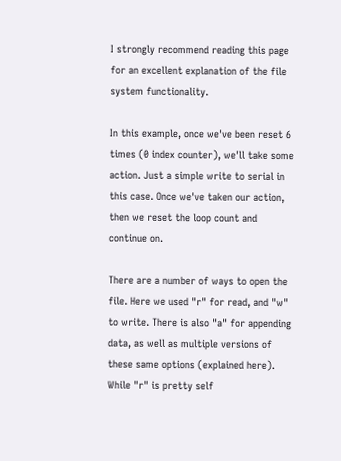I strongly recommend reading this page for an excellent explanation of the file system functionality.

In this example, once we've been reset 6 times (0 index counter), we'll take some action. Just a simple write to serial in this case. Once we've taken our action, then we reset the loop count and continue on.

There are a number of ways to open the file. Here we used "r" for read, and "w" to write. There is also "a" for appending data, as well as multiple versions of these same options (explained here). While "r" is pretty self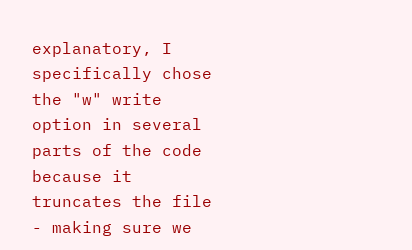explanatory, I specifically chose the "w" write option in several parts of the code because it truncates the file - making sure we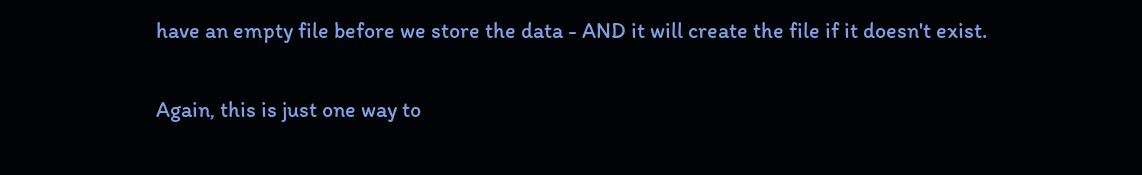have an empty file before we store the data - AND it will create the file if it doesn't exist.

Again, this is just one way to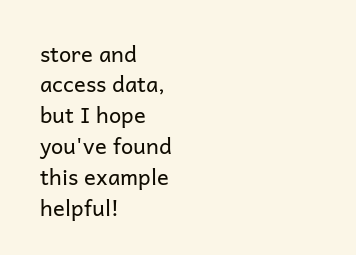store and access data, but I hope you've found this example helpful!